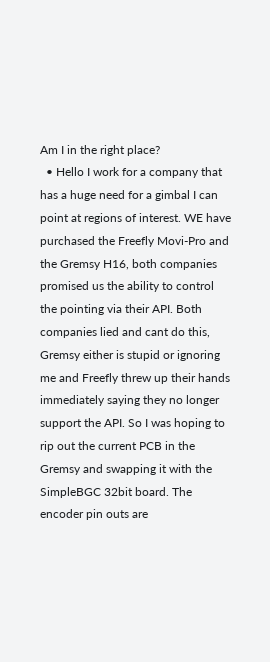Am I in the right place?
  • Hello I work for a company that has a huge need for a gimbal I can point at regions of interest. WE have purchased the Freefly Movi-Pro and the Gremsy H16, both companies promised us the ability to control the pointing via their API. Both companies lied and cant do this, Gremsy either is stupid or ignoring me and Freefly threw up their hands immediately saying they no longer support the API. So I was hoping to rip out the current PCB in the Gremsy and swapping it with the SimpleBGC 32bit board. The encoder pin outs are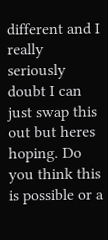different and I really seriously doubt I can just swap this out but heres hoping. Do you think this is possible or a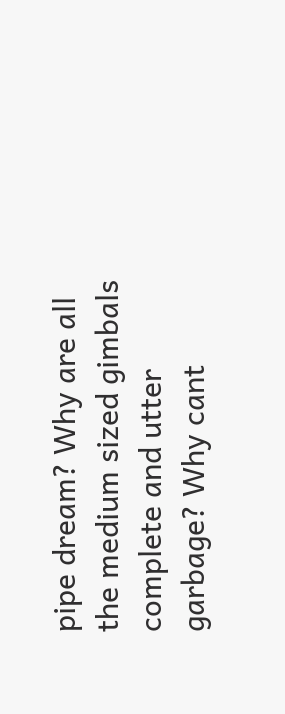pipe dream? Why are all the medium sized gimbals complete and utter garbage? Why cant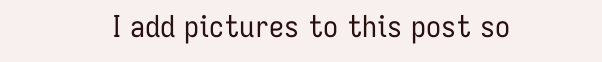I add pictures to this post so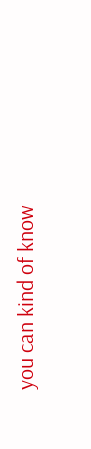you can kind of know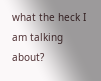what the heck I am talking about?